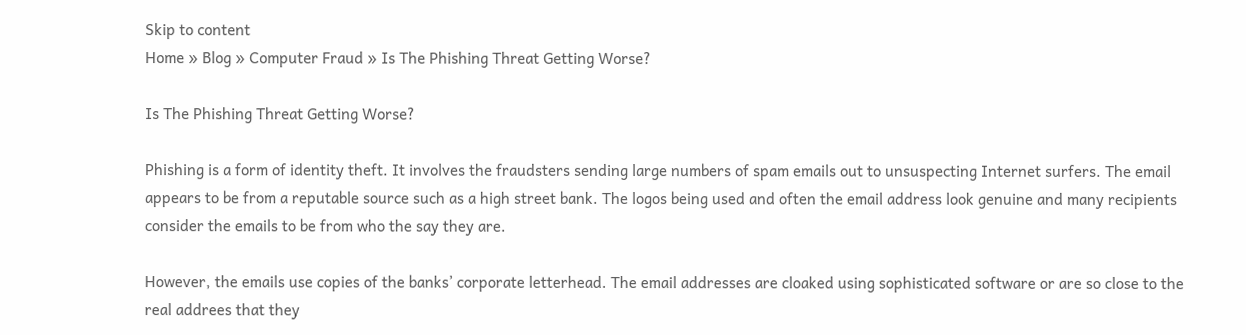Skip to content
Home » Blog » Computer Fraud » Is The Phishing Threat Getting Worse?

Is The Phishing Threat Getting Worse?

Phishing is a form of identity theft. It involves the fraudsters sending large numbers of spam emails out to unsuspecting Internet surfers. The email appears to be from a reputable source such as a high street bank. The logos being used and often the email address look genuine and many recipients consider the emails to be from who the say they are.

However, the emails use copies of the banks’ corporate letterhead. The email addresses are cloaked using sophisticated software or are so close to the real addrees that they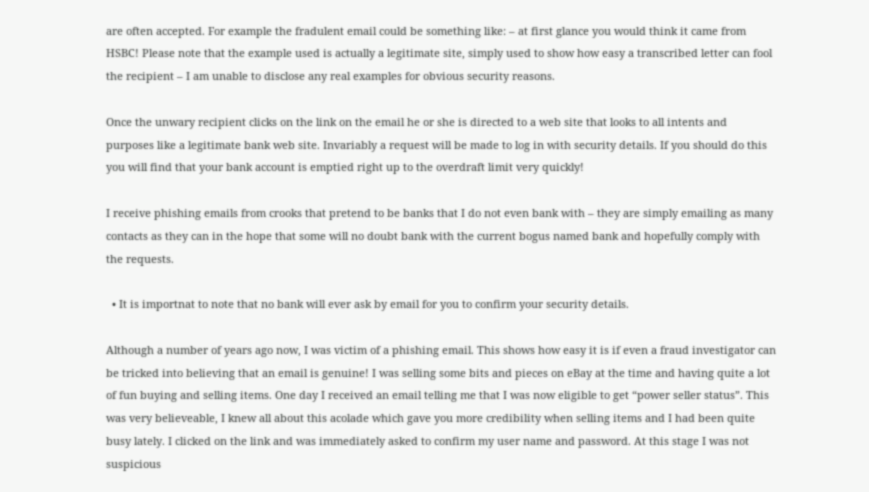are often accepted. For example the fradulent email could be something like: – at first glance you would think it came from HSBC! Please note that the example used is actually a legitimate site, simply used to show how easy a transcribed letter can fool the recipient – I am unable to disclose any real examples for obvious security reasons.

Once the unwary recipient clicks on the link on the email he or she is directed to a web site that looks to all intents and purposes like a legitimate bank web site. Invariably a request will be made to log in with security details. If you should do this you will find that your bank account is emptied right up to the overdraft limit very quickly!

I receive phishing emails from crooks that pretend to be banks that I do not even bank with – they are simply emailing as many contacts as they can in the hope that some will no doubt bank with the current bogus named bank and hopefully comply with the requests.

  • It is importnat to note that no bank will ever ask by email for you to confirm your security details.

Although a number of years ago now, I was victim of a phishing email. This shows how easy it is if even a fraud investigator can be tricked into believing that an email is genuine! I was selling some bits and pieces on eBay at the time and having quite a lot of fun buying and selling items. One day I received an email telling me that I was now eligible to get “power seller status”. This was very believeable, I knew all about this acolade which gave you more credibility when selling items and I had been quite busy lately. I clicked on the link and was immediately asked to confirm my user name and password. At this stage I was not suspicious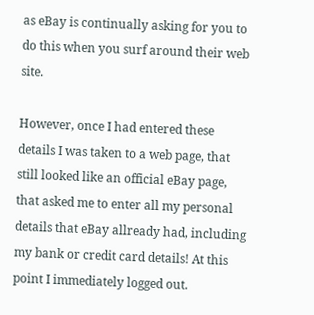as eBay is continually asking for you to do this when you surf around their web site.

However, once I had entered these details I was taken to a web page, that still looked like an official eBay page, that asked me to enter all my personal details that eBay allready had, including my bank or credit card details! At this point I immediately logged out.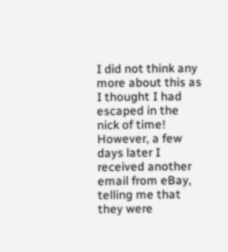I did not think any more about this as I thought I had escaped in the nick of time! However, a few days later I received another email from eBay, telling me that they were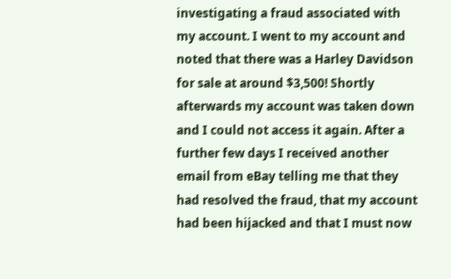investigating a fraud associated with my account. I went to my account and noted that there was a Harley Davidson for sale at around $3,500! Shortly afterwards my account was taken down and I could not access it again. After a further few days I received another email from eBay telling me that they had resolved the fraud, that my account had been hijacked and that I must now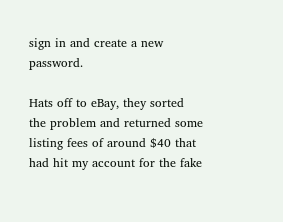sign in and create a new password.

Hats off to eBay, they sorted the problem and returned some listing fees of around $40 that had hit my account for the fake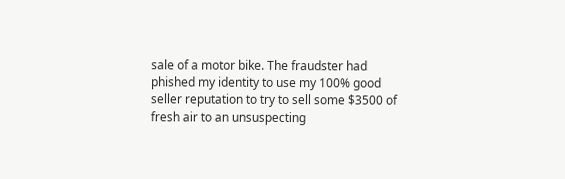sale of a motor bike. The fraudster had phished my identity to use my 100% good seller reputation to try to sell some $3500 of fresh air to an unsuspecting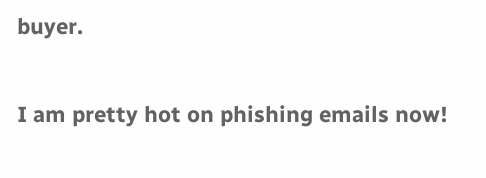buyer.

I am pretty hot on phishing emails now!